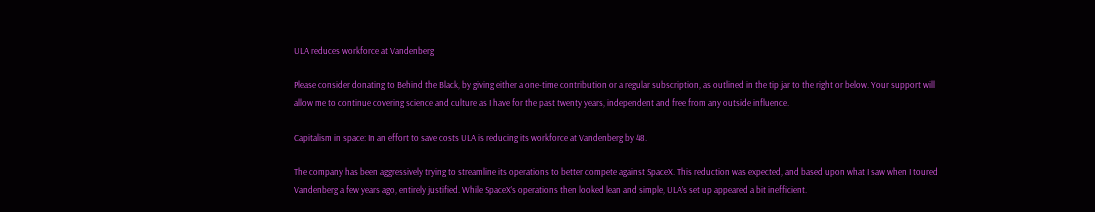ULA reduces workforce at Vandenberg

Please consider donating to Behind the Black, by giving either a one-time contribution or a regular subscription, as outlined in the tip jar to the right or below. Your support will allow me to continue covering science and culture as I have for the past twenty years, independent and free from any outside influence.

Capitalism in space: In an effort to save costs ULA is reducing its workforce at Vandenberg by 48.

The company has been aggressively trying to streamline its operations to better compete against SpaceX. This reduction was expected, and based upon what I saw when I toured Vandenberg a few years ago, entirely justified. While SpaceX’s operations then looked lean and simple, ULA’s set up appeared a bit inefficient.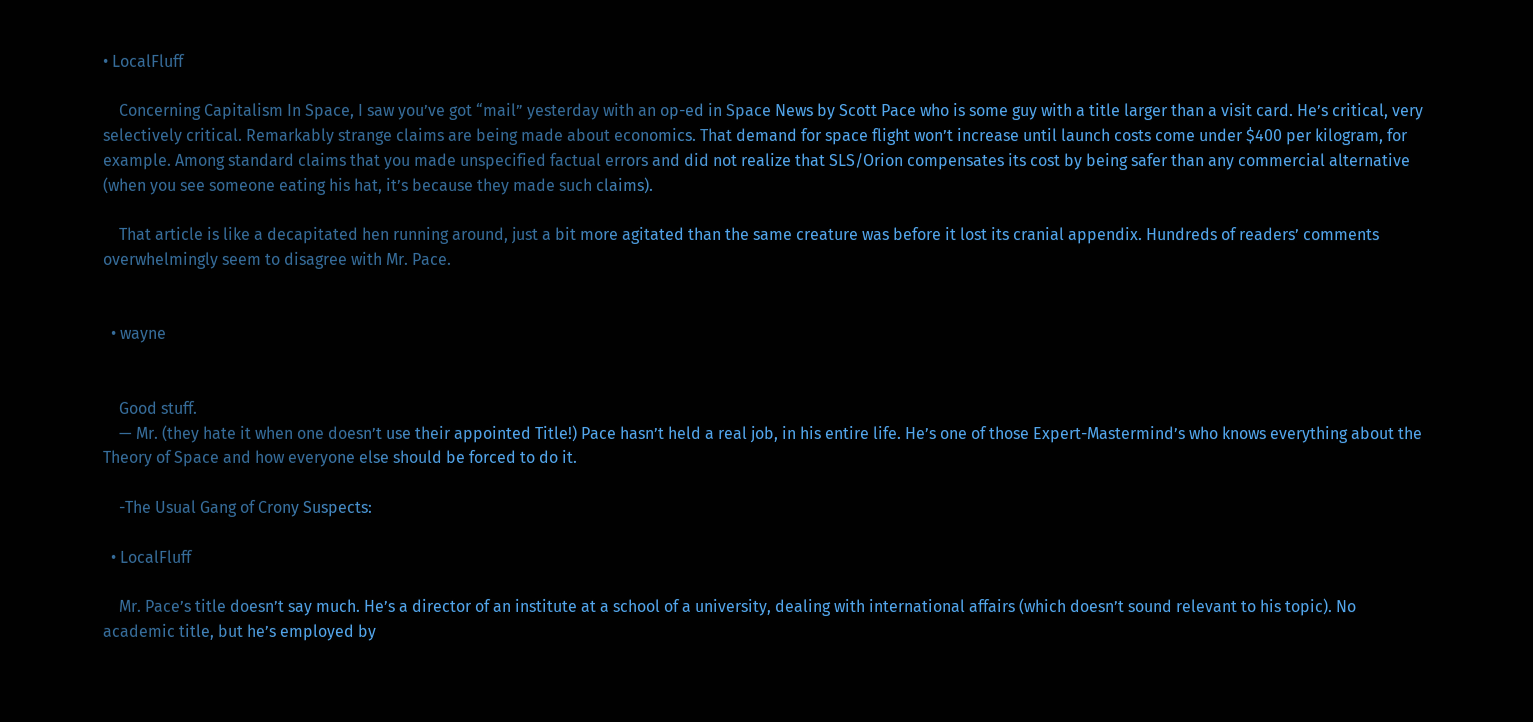• LocalFluff

    Concerning Capitalism In Space, I saw you’ve got “mail” yesterday with an op-ed in Space News by Scott Pace who is some guy with a title larger than a visit card. He’s critical, very selectively critical. Remarkably strange claims are being made about economics. That demand for space flight won’t increase until launch costs come under $400 per kilogram, for example. Among standard claims that you made unspecified factual errors and did not realize that SLS/Orion compensates its cost by being safer than any commercial alternative (when you see someone eating his hat, it’s because they made such claims).

    That article is like a decapitated hen running around, just a bit more agitated than the same creature was before it lost its cranial appendix. Hundreds of readers’ comments overwhelmingly seem to disagree with Mr. Pace.


  • wayne


    Good stuff.
    — Mr. (they hate it when one doesn’t use their appointed Title!) Pace hasn’t held a real job, in his entire life. He’s one of those Expert-Mastermind’s who knows everything about the Theory of Space and how everyone else should be forced to do it.

    -The Usual Gang of Crony Suspects:

  • LocalFluff

    Mr. Pace’s title doesn’t say much. He’s a director of an institute at a school of a university, dealing with international affairs (which doesn’t sound relevant to his topic). No academic title, but he’s employed by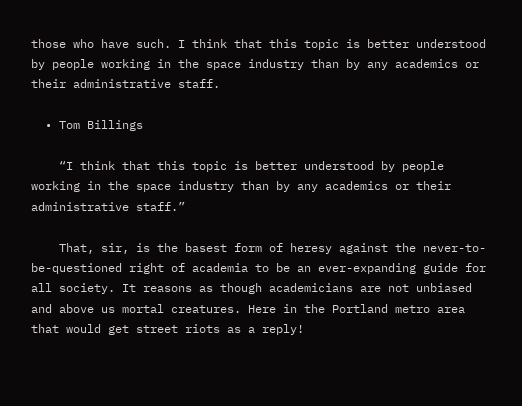those who have such. I think that this topic is better understood by people working in the space industry than by any academics or their administrative staff.

  • Tom Billings

    “I think that this topic is better understood by people working in the space industry than by any academics or their administrative staff.”

    That, sir, is the basest form of heresy against the never-to-be-questioned right of academia to be an ever-expanding guide for all society. It reasons as though academicians are not unbiased and above us mortal creatures. Here in the Portland metro area that would get street riots as a reply!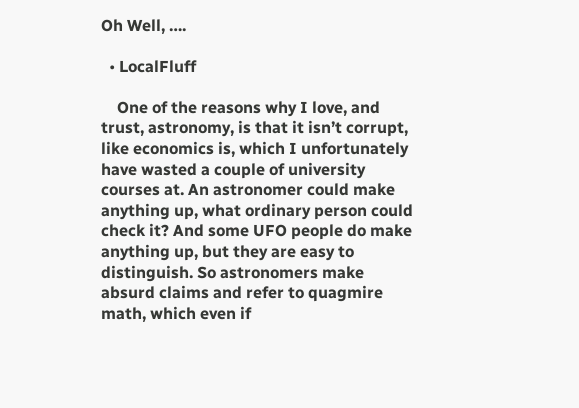Oh Well, ….

  • LocalFluff

    One of the reasons why I love, and trust, astronomy, is that it isn’t corrupt, like economics is, which I unfortunately have wasted a couple of university courses at. An astronomer could make anything up, what ordinary person could check it? And some UFO people do make anything up, but they are easy to distinguish. So astronomers make absurd claims and refer to quagmire math, which even if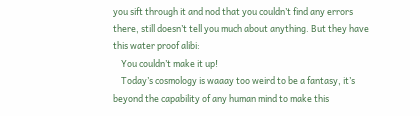you sift through it and nod that you couldn’t find any errors there, still doesn’t tell you much about anything. But they have this water proof alibi:
    You couldn’t make it up!
    Today’s cosmology is waaay too weird to be a fantasy, it’s beyond the capability of any human mind to make this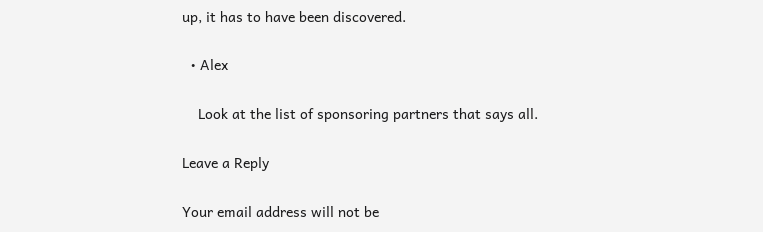up, it has to have been discovered.

  • Alex

    Look at the list of sponsoring partners that says all.

Leave a Reply

Your email address will not be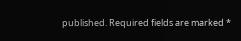published. Required fields are marked *